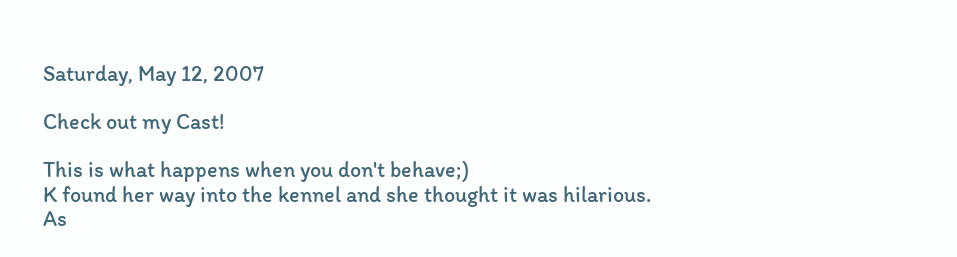Saturday, May 12, 2007

Check out my Cast!

This is what happens when you don't behave;)
K found her way into the kennel and she thought it was hilarious.
As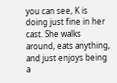you can see, K is doing just fine in her cast. She walks around, eats anything, and just enjoys being a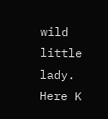wild little lady.
Here K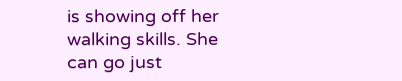is showing off her walking skills. She can go just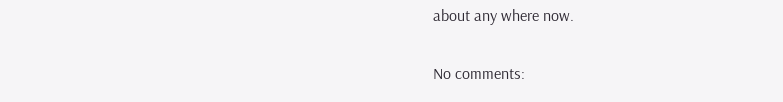about any where now.

No comments: